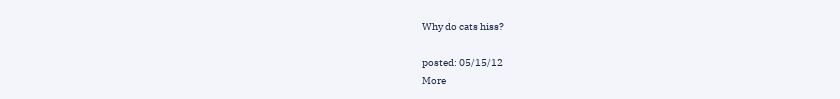Why do cats hiss?

posted: 05/15/12
More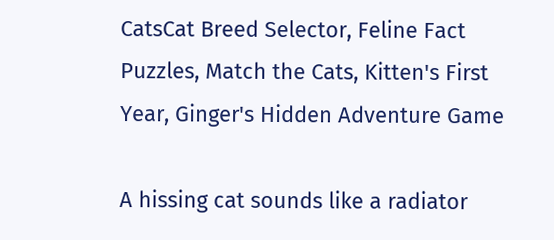CatsCat Breed Selector, Feline Fact Puzzles, Match the Cats, Kitten's First Year, Ginger's Hidden Adventure Game

A hissing cat sounds like a radiator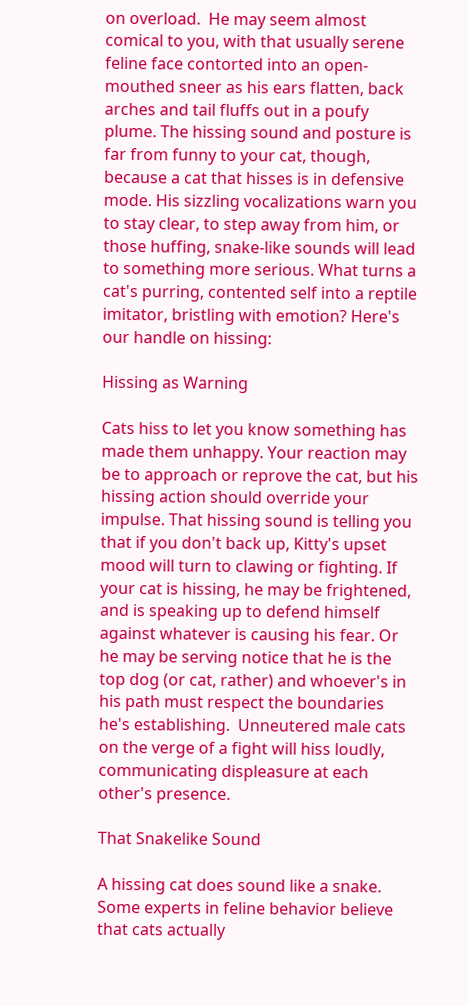on overload.  He may seem almost comical to you, with that usually serene feline face contorted into an open-mouthed sneer as his ears flatten, back arches and tail fluffs out in a poufy plume. The hissing sound and posture is far from funny to your cat, though, because a cat that hisses is in defensive mode. His sizzling vocalizations warn you to stay clear, to step away from him, or those huffing, snake-like sounds will lead to something more serious. What turns a cat's purring, contented self into a reptile imitator, bristling with emotion? Here's our handle on hissing:

Hissing as Warning

Cats hiss to let you know something has made them unhappy. Your reaction may be to approach or reprove the cat, but his hissing action should override your impulse. That hissing sound is telling you that if you don't back up, Kitty's upset mood will turn to clawing or fighting. If your cat is hissing, he may be frightened, and is speaking up to defend himself against whatever is causing his fear. Or he may be serving notice that he is the top dog (or cat, rather) and whoever's in his path must respect the boundaries he's establishing.  Unneutered male cats on the verge of a fight will hiss loudly, communicating displeasure at each other's presence.

That Snakelike Sound

A hissing cat does sound like a snake. Some experts in feline behavior believe that cats actually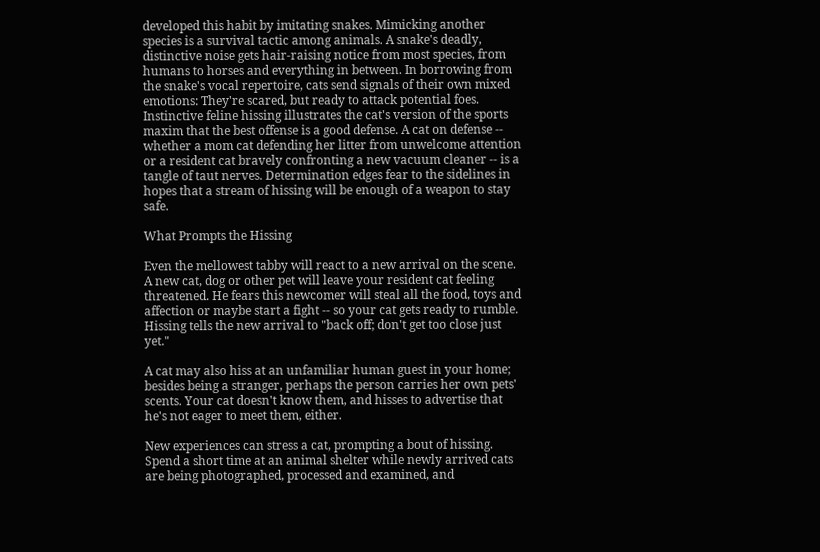developed this habit by imitating snakes. Mimicking another species is a survival tactic among animals. A snake's deadly, distinctive noise gets hair-raising notice from most species, from humans to horses and everything in between. In borrowing from the snake's vocal repertoire, cats send signals of their own mixed emotions: They're scared, but ready to attack potential foes. Instinctive feline hissing illustrates the cat's version of the sports maxim that the best offense is a good defense. A cat on defense -- whether a mom cat defending her litter from unwelcome attention or a resident cat bravely confronting a new vacuum cleaner -- is a tangle of taut nerves. Determination edges fear to the sidelines in hopes that a stream of hissing will be enough of a weapon to stay safe.

What Prompts the Hissing

Even the mellowest tabby will react to a new arrival on the scene. A new cat, dog or other pet will leave your resident cat feeling threatened. He fears this newcomer will steal all the food, toys and affection or maybe start a fight -- so your cat gets ready to rumble. Hissing tells the new arrival to "back off; don't get too close just yet."

A cat may also hiss at an unfamiliar human guest in your home; besides being a stranger, perhaps the person carries her own pets' scents. Your cat doesn't know them, and hisses to advertise that he's not eager to meet them, either.

New experiences can stress a cat, prompting a bout of hissing. Spend a short time at an animal shelter while newly arrived cats are being photographed, processed and examined, and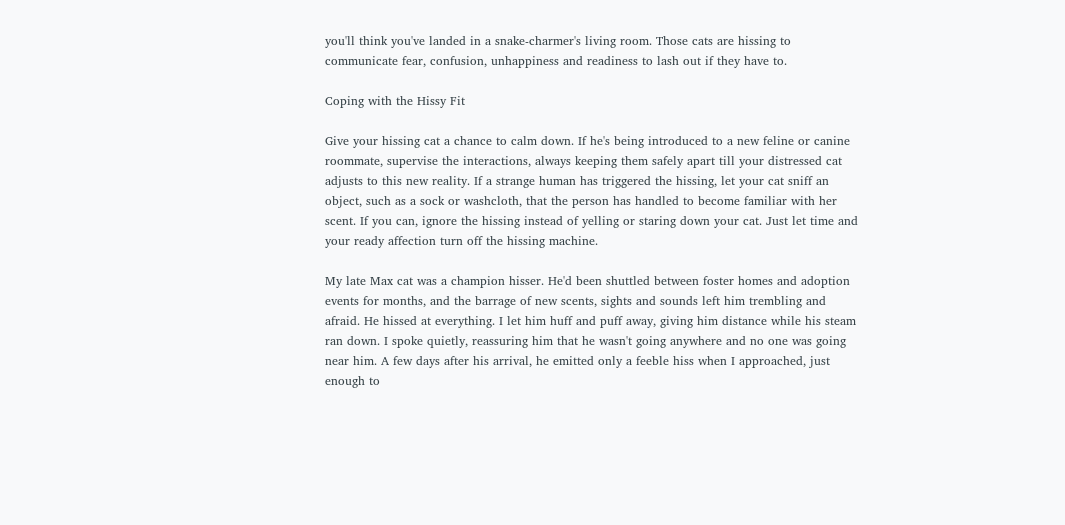you'll think you've landed in a snake-charmer's living room. Those cats are hissing to communicate fear, confusion, unhappiness and readiness to lash out if they have to.

Coping with the Hissy Fit

Give your hissing cat a chance to calm down. If he's being introduced to a new feline or canine roommate, supervise the interactions, always keeping them safely apart till your distressed cat adjusts to this new reality. If a strange human has triggered the hissing, let your cat sniff an object, such as a sock or washcloth, that the person has handled to become familiar with her scent. If you can, ignore the hissing instead of yelling or staring down your cat. Just let time and your ready affection turn off the hissing machine.

My late Max cat was a champion hisser. He'd been shuttled between foster homes and adoption events for months, and the barrage of new scents, sights and sounds left him trembling and afraid. He hissed at everything. I let him huff and puff away, giving him distance while his steam ran down. I spoke quietly, reassuring him that he wasn't going anywhere and no one was going near him. A few days after his arrival, he emitted only a feeble hiss when I approached, just enough to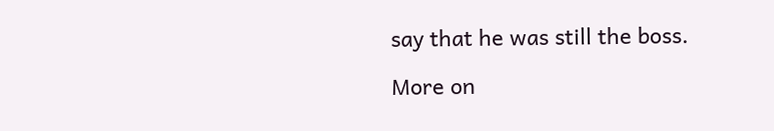say that he was still the boss.

More on